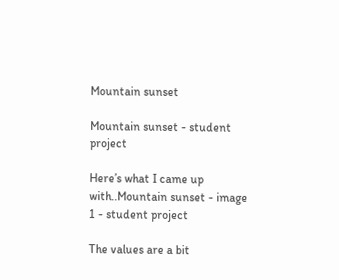Mountain sunset

Mountain sunset - student project

Here’s what I came up with..Mountain sunset - image 1 - student project

The values are a bit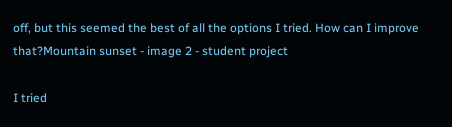off, but this seemed the best of all the options I tried. How can I improve that?Mountain sunset - image 2 - student project

I tried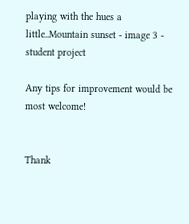playing with the hues a little..Mountain sunset - image 3 - student project

Any tips for improvement would be most welcome!


Thank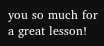you so much for a great lesson!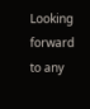Looking forward to any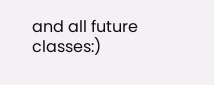and all future classes:)